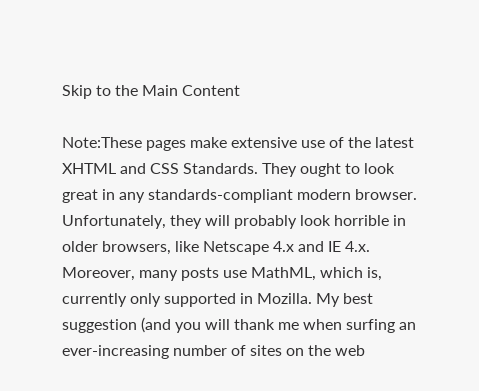Skip to the Main Content

Note:These pages make extensive use of the latest XHTML and CSS Standards. They ought to look great in any standards-compliant modern browser. Unfortunately, they will probably look horrible in older browsers, like Netscape 4.x and IE 4.x. Moreover, many posts use MathML, which is, currently only supported in Mozilla. My best suggestion (and you will thank me when surfing an ever-increasing number of sites on the web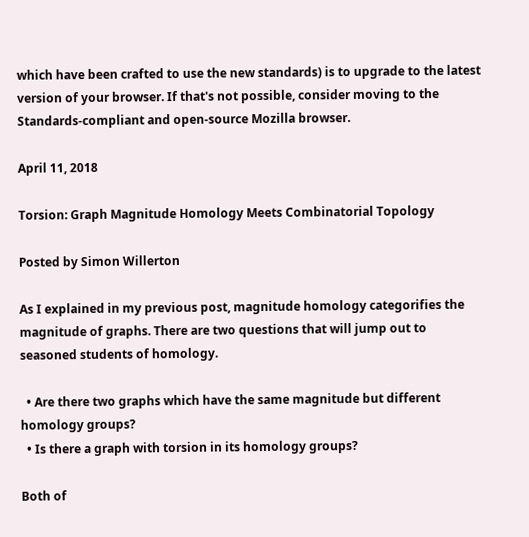which have been crafted to use the new standards) is to upgrade to the latest version of your browser. If that's not possible, consider moving to the Standards-compliant and open-source Mozilla browser.

April 11, 2018

Torsion: Graph Magnitude Homology Meets Combinatorial Topology

Posted by Simon Willerton

As I explained in my previous post, magnitude homology categorifies the magnitude of graphs. There are two questions that will jump out to seasoned students of homology.

  • Are there two graphs which have the same magnitude but different homology groups?
  • Is there a graph with torsion in its homology groups?

Both of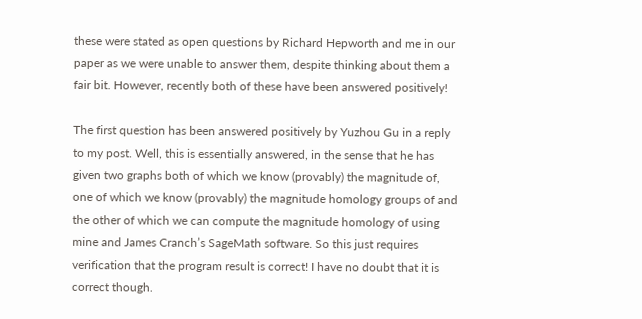these were stated as open questions by Richard Hepworth and me in our paper as we were unable to answer them, despite thinking about them a fair bit. However, recently both of these have been answered positively!

The first question has been answered positively by Yuzhou Gu in a reply to my post. Well, this is essentially answered, in the sense that he has given two graphs both of which we know (provably) the magnitude of, one of which we know (provably) the magnitude homology groups of and the other of which we can compute the magnitude homology of using mine and James Cranch’s SageMath software. So this just requires verification that the program result is correct! I have no doubt that it is correct though.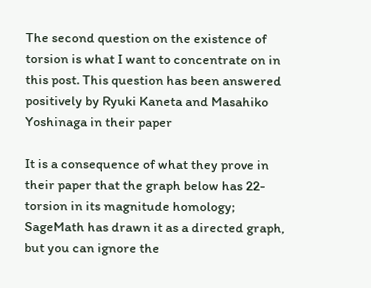The second question on the existence of torsion is what I want to concentrate on in this post. This question has been answered positively by Ryuki Kaneta and Masahiko Yoshinaga in their paper

It is a consequence of what they prove in their paper that the graph below has 22-torsion in its magnitude homology; SageMath has drawn it as a directed graph, but you can ignore the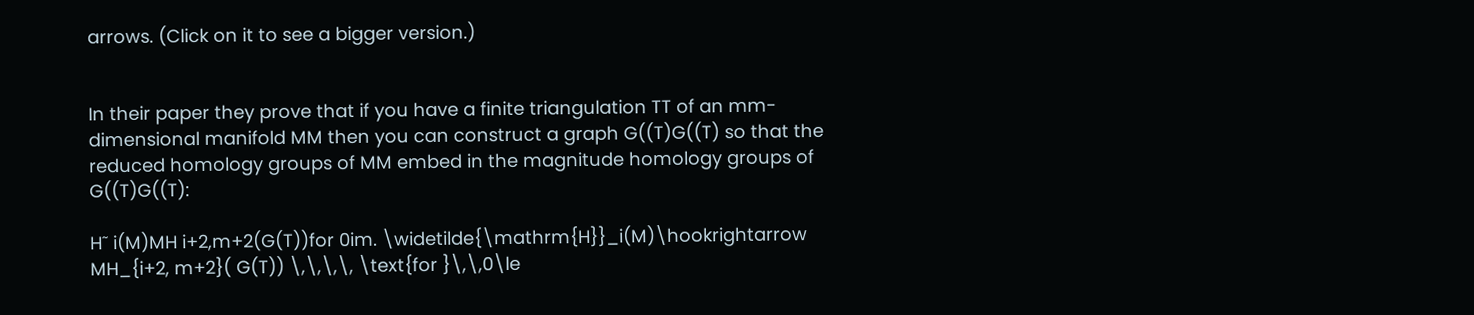arrows. (Click on it to see a bigger version.)


In their paper they prove that if you have a finite triangulation TT of an mm-dimensional manifold MM then you can construct a graph G((T)G((T) so that the reduced homology groups of MM embed in the magnitude homology groups of G((T)G((T):

H˜ i(M)MH i+2,m+2(G(T))for 0im. \widetilde{\mathrm{H}}_i(M)\hookrightarrow MH_{i+2, m+2}( G(T)) \,\,\,\, \text{for }\,\,0\le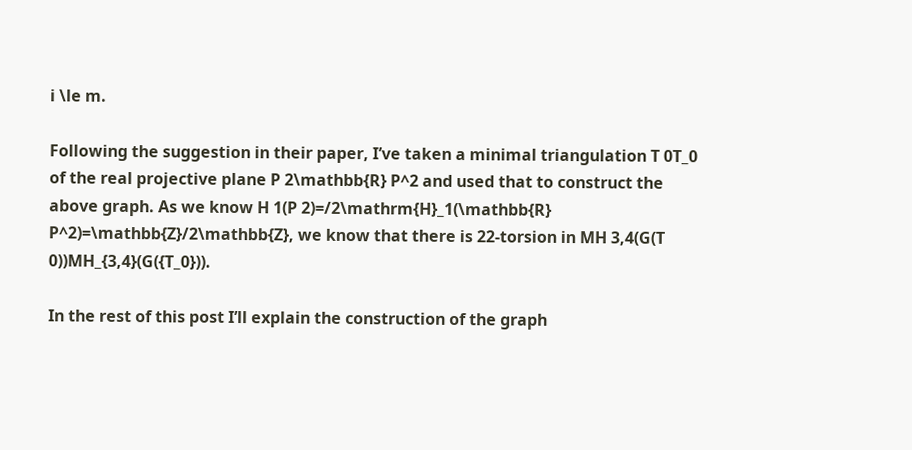i \le m.

Following the suggestion in their paper, I’ve taken a minimal triangulation T 0T_0 of the real projective plane P 2\mathbb{R} P^2 and used that to construct the above graph. As we know H 1(P 2)=/2\mathrm{H}_1(\mathbb{R} P^2)=\mathbb{Z}/2\mathbb{Z}, we know that there is 22-torsion in MH 3,4(G(T 0))MH_{3,4}(G({T_0})).

In the rest of this post I’ll explain the construction of the graph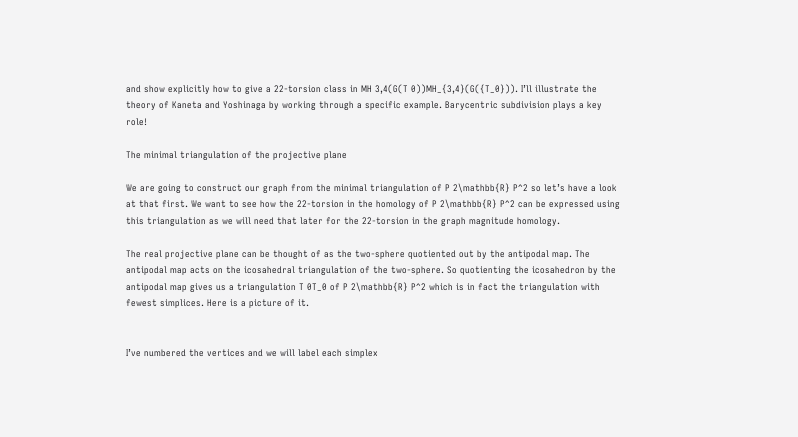and show explicitly how to give a 22-torsion class in MH 3,4(G(T 0))MH_{3,4}(G({T_0})). I’ll illustrate the theory of Kaneta and Yoshinaga by working through a specific example. Barycentric subdivision plays a key role!

The minimal triangulation of the projective plane

We are going to construct our graph from the minimal triangulation of P 2\mathbb{R} P^2 so let’s have a look at that first. We want to see how the 22-torsion in the homology of P 2\mathbb{R} P^2 can be expressed using this triangulation as we will need that later for the 22-torsion in the graph magnitude homology.

The real projective plane can be thought of as the two-sphere quotiented out by the antipodal map. The antipodal map acts on the icosahedral triangulation of the two-sphere. So quotienting the icosahedron by the antipodal map gives us a triangulation T 0T_0 of P 2\mathbb{R} P^2 which is in fact the triangulation with fewest simplices. Here is a picture of it.


I’ve numbered the vertices and we will label each simplex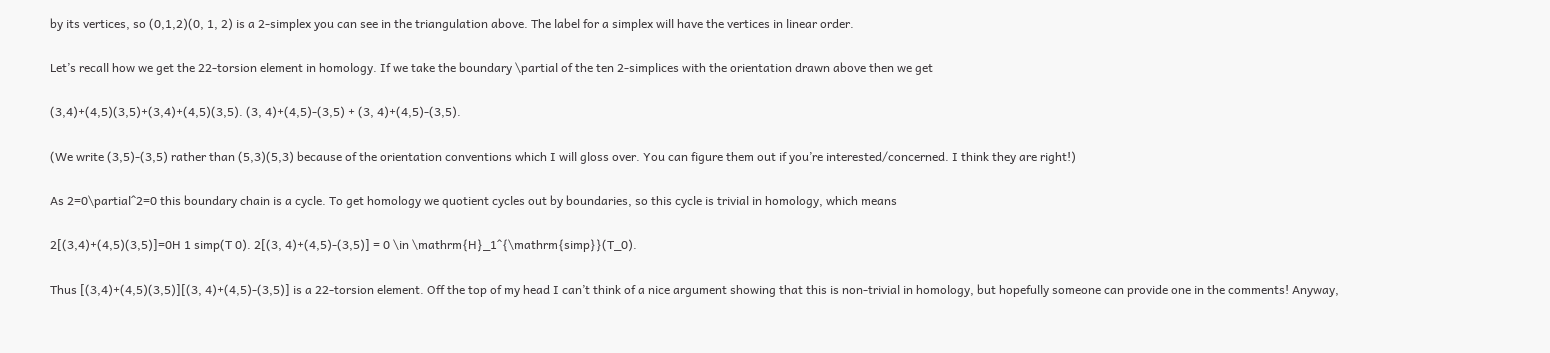by its vertices, so (0,1,2)(0, 1, 2) is a 2-simplex you can see in the triangulation above. The label for a simplex will have the vertices in linear order.

Let’s recall how we get the 22-torsion element in homology. If we take the boundary \partial of the ten 2-simplices with the orientation drawn above then we get

(3,4)+(4,5)(3,5)+(3,4)+(4,5)(3,5). (3, 4)+(4,5)-(3,5) + (3, 4)+(4,5)-(3,5).

(We write (3,5)-(3,5) rather than (5,3)(5,3) because of the orientation conventions which I will gloss over. You can figure them out if you’re interested/concerned. I think they are right!)

As 2=0\partial^2=0 this boundary chain is a cycle. To get homology we quotient cycles out by boundaries, so this cycle is trivial in homology, which means

2[(3,4)+(4,5)(3,5)]=0H 1 simp(T 0). 2[(3, 4)+(4,5)-(3,5)] = 0 \in \mathrm{H}_1^{\mathrm{simp}}(T_0).

Thus [(3,4)+(4,5)(3,5)][(3, 4)+(4,5)-(3,5)] is a 22-torsion element. Off the top of my head I can’t think of a nice argument showing that this is non-trivial in homology, but hopefully someone can provide one in the comments! Anyway,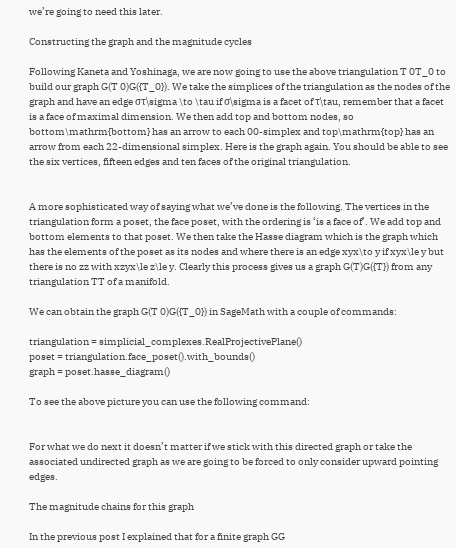we’re going to need this later.

Constructing the graph and the magnitude cycles

Following Kaneta and Yoshinaga, we are now going to use the above triangulation T 0T_0 to build our graph G(T 0)G({T_0}). We take the simplices of the triangulation as the nodes of the graph and have an edge στ\sigma \to \tau if σ\sigma is a facet of τ\tau, remember that a facet is a face of maximal dimension. We then add top and bottom nodes, so bottom\mathrm{bottom} has an arrow to each 00-simplex and top\mathrm{top} has an arrow from each 22-dimensional simplex. Here is the graph again. You should be able to see the six vertices, fifteen edges and ten faces of the original triangulation.


A more sophisticated way of saying what we’ve done is the following. The vertices in the triangulation form a poset, the face poset, with the ordering is ‘is a face of’. We add top and bottom elements to that poset. We then take the Hasse diagram which is the graph which has the elements of the poset as its nodes and where there is an edge xyx\to y if xyx\le y but there is no zz with xzyx\le z\le y. Clearly this process gives us a graph G(T)G({T}) from any triangulation TT of a manifold.

We can obtain the graph G(T 0)G({T_0}) in SageMath with a couple of commands:

triangulation = simplicial_complexes.RealProjectivePlane()
poset = triangulation.face_poset().with_bounds()
graph = poset.hasse_diagram()

To see the above picture you can use the following command:


For what we do next it doesn’t matter if we stick with this directed graph or take the associated undirected graph as we are going to be forced to only consider upward pointing edges.

The magnitude chains for this graph

In the previous post I explained that for a finite graph GG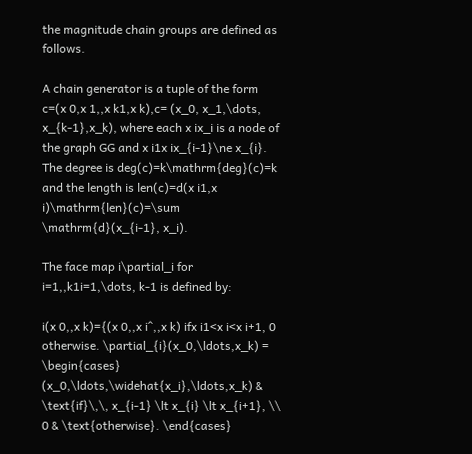the magnitude chain groups are defined as follows.

A chain generator is a tuple of the form c=(x 0,x 1,,x k1,x k),c= (x_0, x_1,\dots, x_{k-1},x_k), where each x ix_i is a node of the graph GG and x i1x ix_{i-1}\ne x_{i}. The degree is deg(c)=k\mathrm{deg}(c)=k and the length is len(c)=d(x i1,x i)\mathrm{len}(c)=\sum \mathrm{d}(x_{i-1}, x_i).

The face map i\partial_i for i=1,,k1i=1,\dots, k-1 is defined by:

i(x 0,,x k)={(x 0,,x i^,,x k) ifx i1<x i<x i+1, 0 otherwise. \partial_{i}(x_0,\ldots,x_k) = \begin{cases} (x_0,\ldots,\widehat{x_i},\ldots,x_k) & \text{if}\,\, x_{i-1} \lt x_{i} \lt x_{i+1}, \\ 0 & \text{otherwise}. \end{cases}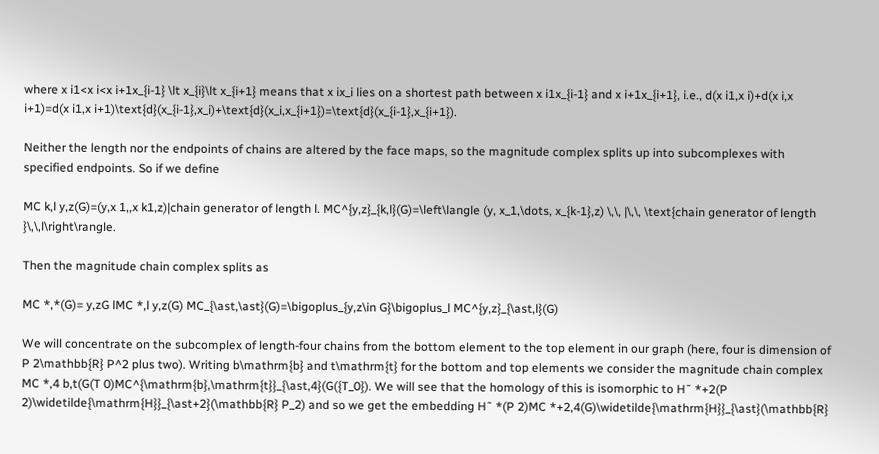where x i1<x i<x i+1x_{i-1} \lt x_{i}\lt x_{i+1} means that x ix_i lies on a shortest path between x i1x_{i-1} and x i+1x_{i+1}, i.e., d(x i1,x i)+d(x i,x i+1)=d(x i1,x i+1)\text{d}(x_{i-1},x_i)+\text{d}(x_i,x_{i+1})=\text{d}(x_{i-1},x_{i+1}).

Neither the length nor the endpoints of chains are altered by the face maps, so the magnitude complex splits up into subcomplexes with specified endpoints. So if we define

MC k,l y,z(G)=(y,x 1,,x k1,z)|chain generator of length l. MC^{y,z}_{k,l}(G)=\left\langle (y, x_1,\dots, x_{k-1},z) \,\, |\,\, \text{chain generator of length }\,\,l\right\rangle.

Then the magnitude chain complex splits as

MC *,*(G)= y,zG lMC *,l y,z(G) MC_{\ast,\ast}(G)=\bigoplus_{y,z\in G}\bigoplus_l MC^{y,z}_{\ast,l}(G)

We will concentrate on the subcomplex of length-four chains from the bottom element to the top element in our graph (here, four is dimension of P 2\mathbb{R} P^2 plus two). Writing b\mathrm{b} and t\mathrm{t} for the bottom and top elements we consider the magnitude chain complex MC *,4 b,t(G(T 0)MC^{\mathrm{b},\mathrm{t}}_{\ast,4}(G({T_0}). We will see that the homology of this is isomorphic to H˜ *+2(P 2)\widetilde{\mathrm{H}}_{\ast+2}(\mathbb{R} P_2) and so we get the embedding H˜ *(P 2)MC *+2,4(G)\widetilde{\mathrm{H}}_{\ast}(\mathbb{R}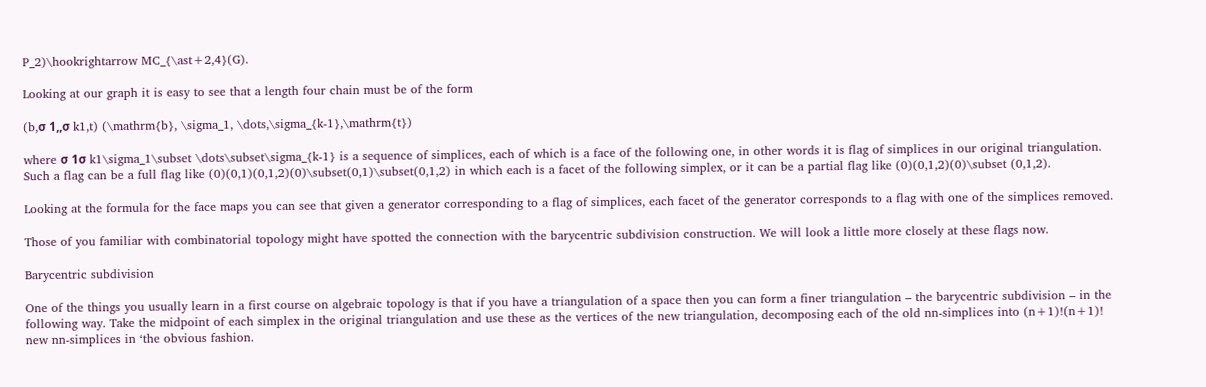P_2)\hookrightarrow MC_{\ast+2,4}(G).

Looking at our graph it is easy to see that a length four chain must be of the form

(b,σ 1,,σ k1,t) (\mathrm{b}, \sigma_1, \dots,\sigma_{k-1},\mathrm{t})

where σ 1σ k1\sigma_1\subset \dots\subset\sigma_{k-1} is a sequence of simplices, each of which is a face of the following one, in other words it is flag of simplices in our original triangulation. Such a flag can be a full flag like (0)(0,1)(0,1,2)(0)\subset(0,1)\subset(0,1,2) in which each is a facet of the following simplex, or it can be a partial flag like (0)(0,1,2)(0)\subset (0,1,2).

Looking at the formula for the face maps you can see that given a generator corresponding to a flag of simplices, each facet of the generator corresponds to a flag with one of the simplices removed.

Those of you familiar with combinatorial topology might have spotted the connection with the barycentric subdivision construction. We will look a little more closely at these flags now.

Barycentric subdivision

One of the things you usually learn in a first course on algebraic topology is that if you have a triangulation of a space then you can form a finer triangulation – the barycentric subdivision – in the following way. Take the midpoint of each simplex in the original triangulation and use these as the vertices of the new triangulation, decomposing each of the old nn-simplices into (n+1)!(n+1)! new nn-simplices in ‘the obvious fashion.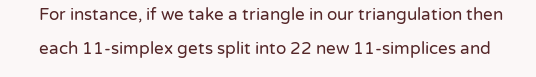For instance, if we take a triangle in our triangulation then each 11-simplex gets split into 22 new 11-simplices and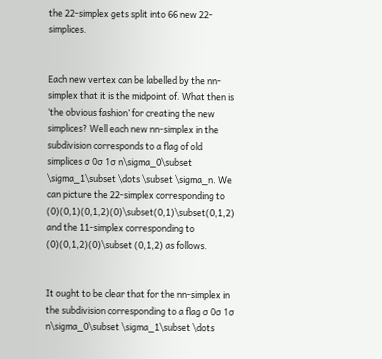the 22-simplex gets split into 66 new 22-simplices.


Each new vertex can be labelled by the nn-simplex that it is the midpoint of. What then is ‘the obvious fashion’ for creating the new simplices? Well each new nn-simplex in the subdivision corresponds to a flag of old simplices σ 0σ 1σ n\sigma_0\subset \sigma_1\subset \dots \subset \sigma_n. We can picture the 22-simplex corresponding to (0)(0,1)(0,1,2)(0)\subset(0,1)\subset(0,1,2) and the 11-simplex corresponding to (0)(0,1,2)(0)\subset (0,1,2) as follows.


It ought to be clear that for the nn-simplex in the subdivision corresponding to a flag σ 0σ 1σ n\sigma_0\subset \sigma_1\subset \dots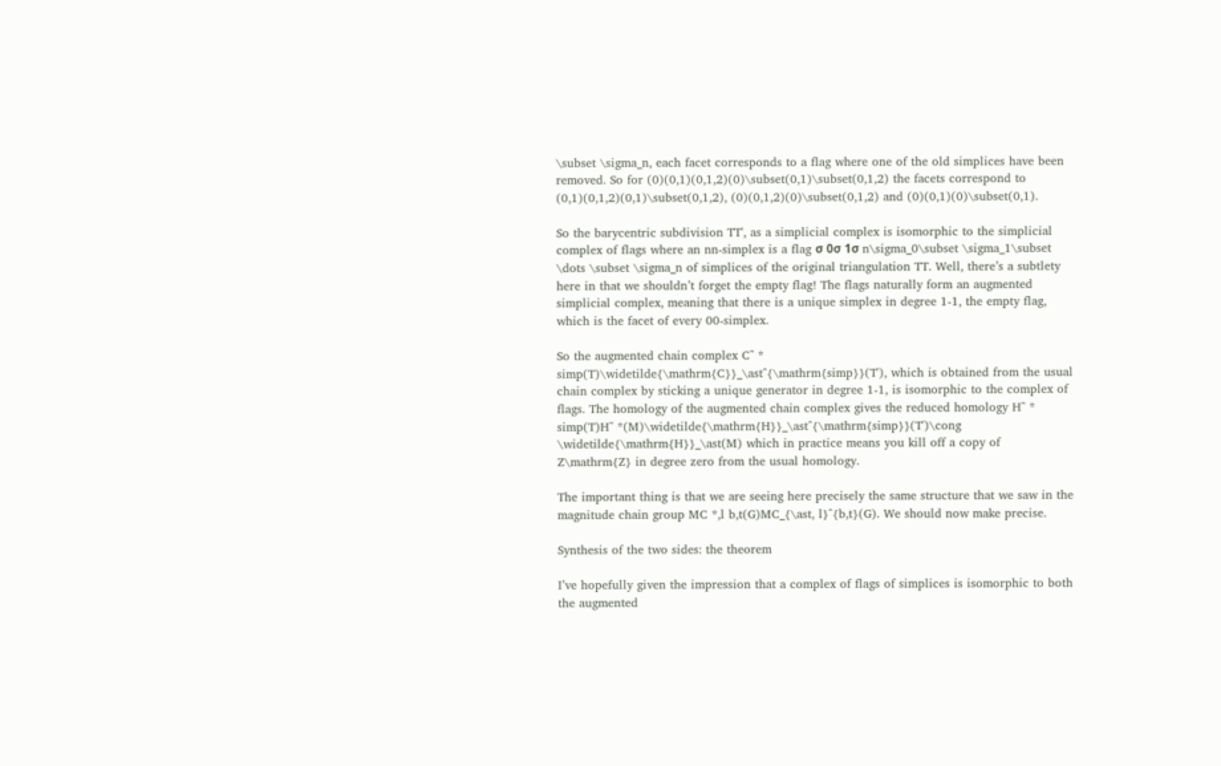\subset \sigma_n, each facet corresponds to a flag where one of the old simplices have been removed. So for (0)(0,1)(0,1,2)(0)\subset(0,1)\subset(0,1,2) the facets correspond to (0,1)(0,1,2)(0,1)\subset(0,1,2), (0)(0,1,2)(0)\subset(0,1,2) and (0)(0,1)(0)\subset(0,1).

So the barycentric subdivision TT', as a simplicial complex is isomorphic to the simplicial complex of flags where an nn-simplex is a flag σ 0σ 1σ n\sigma_0\subset \sigma_1\subset \dots \subset \sigma_n of simplices of the original triangulation TT. Well, there’s a subtlety here in that we shouldn’t forget the empty flag! The flags naturally form an augmented simplicial complex, meaning that there is a unique simplex in degree 1-1, the empty flag, which is the facet of every 00-simplex.

So the augmented chain complex C˜ * simp(T)\widetilde{\mathrm{C}}_\ast^{\mathrm{simp}}(T'), which is obtained from the usual chain complex by sticking a unique generator in degree 1-1, is isomorphic to the complex of flags. The homology of the augmented chain complex gives the reduced homology H˜ * simp(T)H˜ *(M)\widetilde{\mathrm{H}}_\ast^{\mathrm{simp}}(T')\cong \widetilde{\mathrm{H}}_\ast(M) which in practice means you kill off a copy of Z\mathrm{Z} in degree zero from the usual homology.

The important thing is that we are seeing here precisely the same structure that we saw in the magnitude chain group MC *,l b,t(G)MC_{\ast, l}^{b,t}(G). We should now make precise.

Synthesis of the two sides: the theorem

I’ve hopefully given the impression that a complex of flags of simplices is isomorphic to both the augmented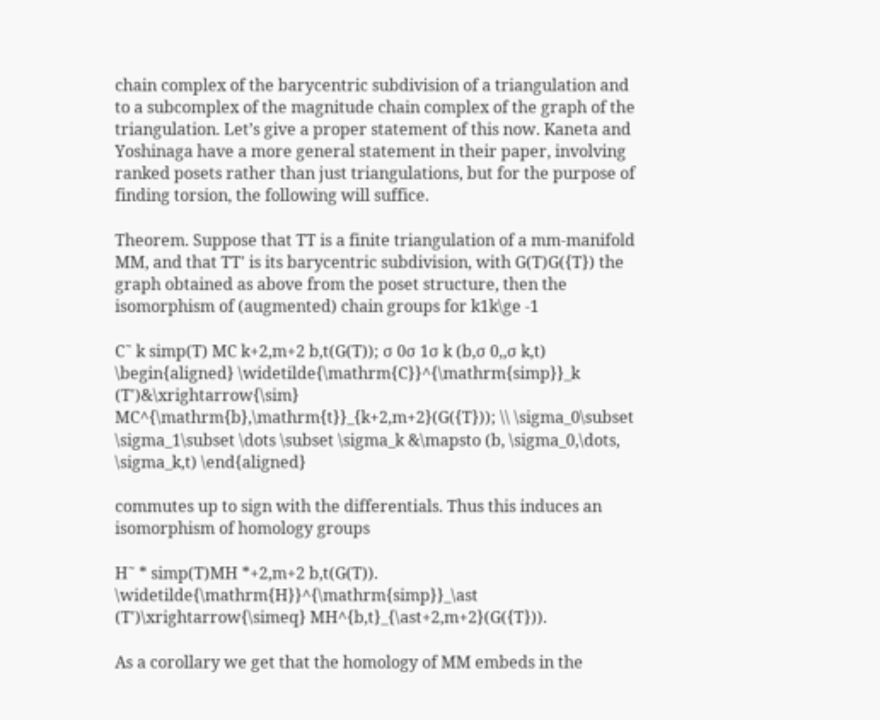chain complex of the barycentric subdivision of a triangulation and to a subcomplex of the magnitude chain complex of the graph of the triangulation. Let’s give a proper statement of this now. Kaneta and Yoshinaga have a more general statement in their paper, involving ranked posets rather than just triangulations, but for the purpose of finding torsion, the following will suffice.

Theorem. Suppose that TT is a finite triangulation of a mm-manifold MM, and that TT' is its barycentric subdivision, with G(T)G({T}) the graph obtained as above from the poset structure, then the isomorphism of (augmented) chain groups for k1k\ge -1

C˜ k simp(T) MC k+2,m+2 b,t(G(T)); σ 0σ 1σ k (b,σ 0,,σ k,t) \begin{aligned} \widetilde{\mathrm{C}}^{\mathrm{simp}}_k (T')&\xrightarrow{\sim} MC^{\mathrm{b},\mathrm{t}}_{k+2,m+2}(G({T})); \\ \sigma_0\subset \sigma_1\subset \dots \subset \sigma_k &\mapsto (b, \sigma_0,\dots, \sigma_k,t) \end{aligned}

commutes up to sign with the differentials. Thus this induces an isomorphism of homology groups

H˜ * simp(T)MH *+2,m+2 b,t(G(T)). \widetilde{\mathrm{H}}^{\mathrm{simp}}_\ast (T')\xrightarrow{\simeq} MH^{b,t}_{\ast+2,m+2}(G({T})).

As a corollary we get that the homology of MM embeds in the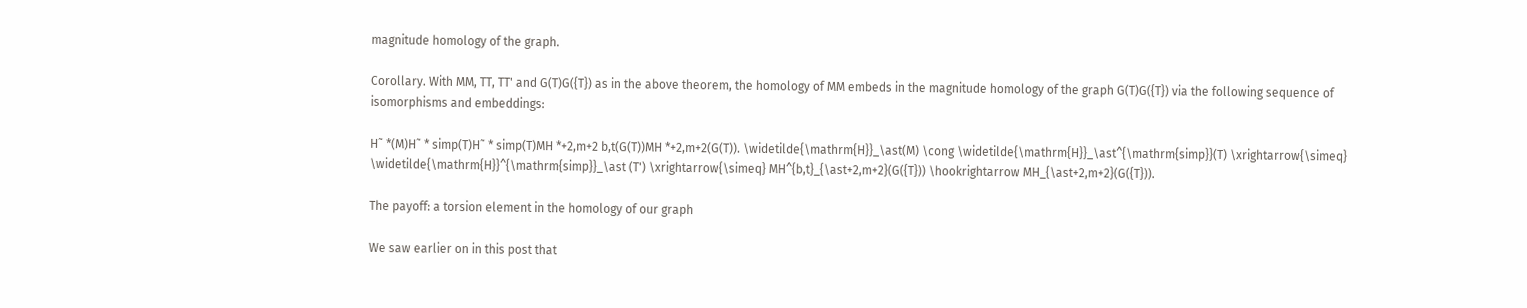magnitude homology of the graph.

Corollary. With MM, TT, TT' and G(T)G({T}) as in the above theorem, the homology of MM embeds in the magnitude homology of the graph G(T)G({T}) via the following sequence of isomorphisms and embeddings:

H˜ *(M)H˜ * simp(T)H˜ * simp(T)MH *+2,m+2 b,t(G(T))MH *+2,m+2(G(T)). \widetilde{\mathrm{H}}_\ast(M) \cong \widetilde{\mathrm{H}}_\ast^{\mathrm{simp}}(T) \xrightarrow{\simeq} \widetilde{\mathrm{H}}^{\mathrm{simp}}_\ast (T') \xrightarrow{\simeq} MH^{b,t}_{\ast+2,m+2}(G({T})) \hookrightarrow MH_{\ast+2,m+2}(G({T})).

The payoff: a torsion element in the homology of our graph

We saw earlier on in this post that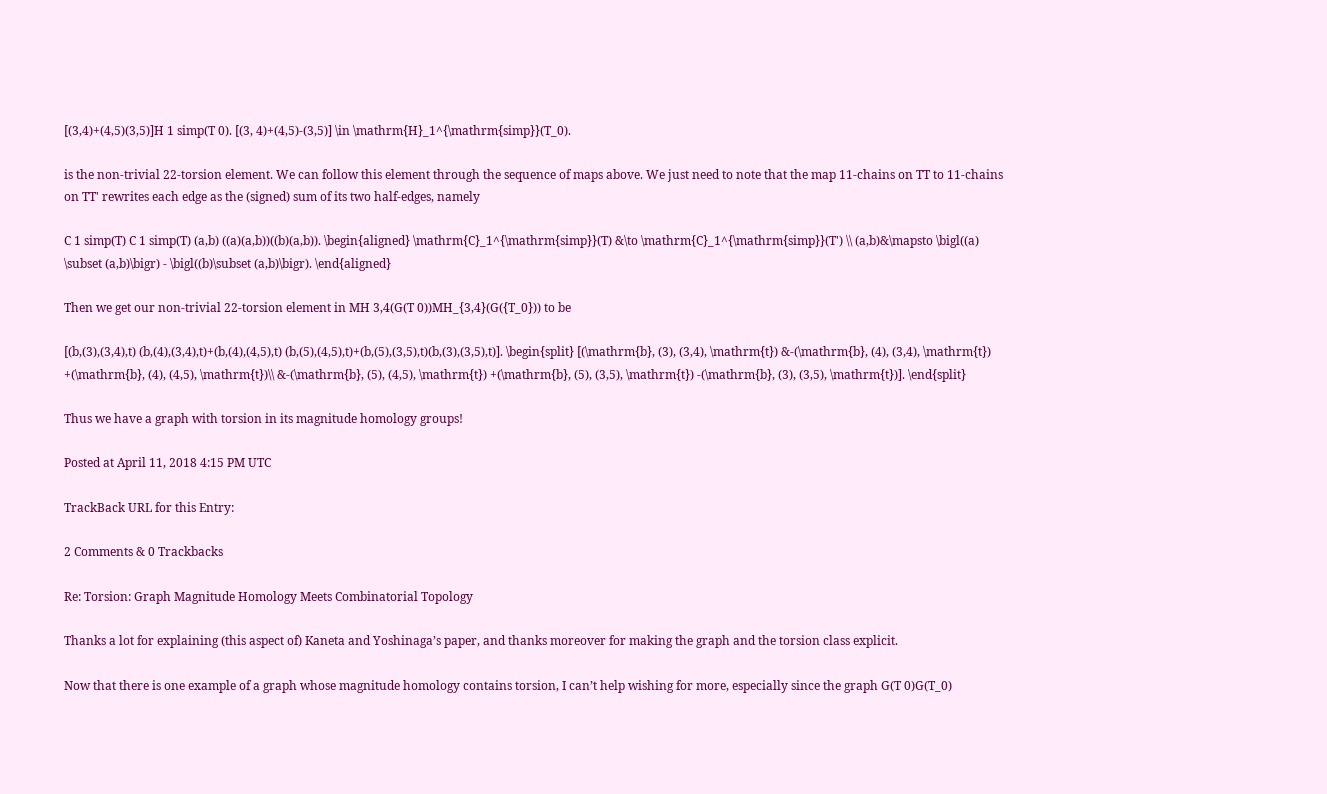[(3,4)+(4,5)(3,5)]H 1 simp(T 0). [(3, 4)+(4,5)-(3,5)] \in \mathrm{H}_1^{\mathrm{simp}}(T_0).

is the non-trivial 22-torsion element. We can follow this element through the sequence of maps above. We just need to note that the map 11-chains on TT to 11-chains on TT' rewrites each edge as the (signed) sum of its two half-edges, namely

C 1 simp(T) C 1 simp(T) (a,b) ((a)(a,b))((b)(a,b)). \begin{aligned} \mathrm{C}_1^{\mathrm{simp}}(T) &\to \mathrm{C}_1^{\mathrm{simp}}(T') \\ (a,b)&\mapsto \bigl((a) \subset (a,b)\bigr) - \bigl((b)\subset (a,b)\bigr). \end{aligned}

Then we get our non-trivial 22-torsion element in MH 3,4(G(T 0))MH_{3,4}(G({T_0})) to be

[(b,(3),(3,4),t) (b,(4),(3,4),t)+(b,(4),(4,5),t) (b,(5),(4,5),t)+(b,(5),(3,5),t)(b,(3),(3,5),t)]. \begin{split} [(\mathrm{b}, (3), (3,4), \mathrm{t}) &-(\mathrm{b}, (4), (3,4), \mathrm{t}) +(\mathrm{b}, (4), (4,5), \mathrm{t})\\ &-(\mathrm{b}, (5), (4,5), \mathrm{t}) +(\mathrm{b}, (5), (3,5), \mathrm{t}) -(\mathrm{b}, (3), (3,5), \mathrm{t})]. \end{split}

Thus we have a graph with torsion in its magnitude homology groups!

Posted at April 11, 2018 4:15 PM UTC

TrackBack URL for this Entry:

2 Comments & 0 Trackbacks

Re: Torsion: Graph Magnitude Homology Meets Combinatorial Topology

Thanks a lot for explaining (this aspect of) Kaneta and Yoshinaga’s paper, and thanks moreover for making the graph and the torsion class explicit.

Now that there is one example of a graph whose magnitude homology contains torsion, I can’t help wishing for more, especially since the graph G(T 0)G(T_0)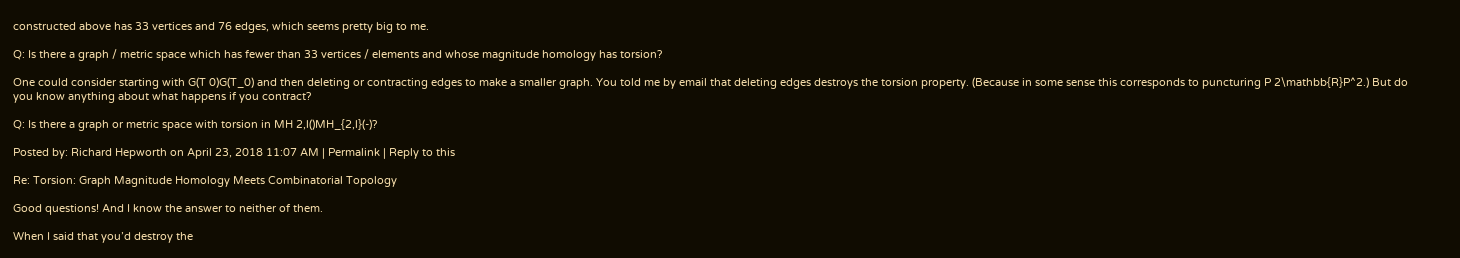constructed above has 33 vertices and 76 edges, which seems pretty big to me.

Q: Is there a graph / metric space which has fewer than 33 vertices / elements and whose magnitude homology has torsion?

One could consider starting with G(T 0)G(T_0) and then deleting or contracting edges to make a smaller graph. You told me by email that deleting edges destroys the torsion property. (Because in some sense this corresponds to puncturing P 2\mathbb{R}P^2.) But do you know anything about what happens if you contract?

Q: Is there a graph or metric space with torsion in MH 2,l()MH_{2,l}(-)?

Posted by: Richard Hepworth on April 23, 2018 11:07 AM | Permalink | Reply to this

Re: Torsion: Graph Magnitude Homology Meets Combinatorial Topology

Good questions! And I know the answer to neither of them.

When I said that you’d destroy the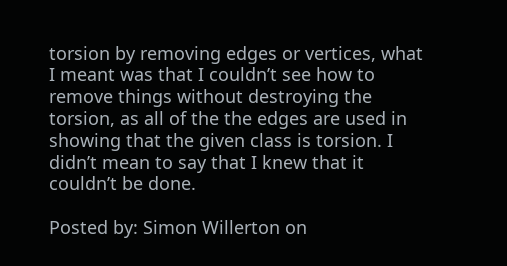torsion by removing edges or vertices, what I meant was that I couldn’t see how to remove things without destroying the torsion, as all of the the edges are used in showing that the given class is torsion. I didn’t mean to say that I knew that it couldn’t be done.

Posted by: Simon Willerton on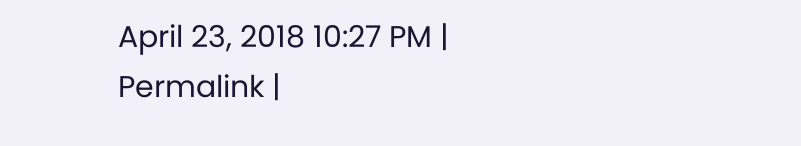April 23, 2018 10:27 PM | Permalink |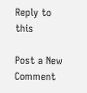Reply to this

Post a New Comment